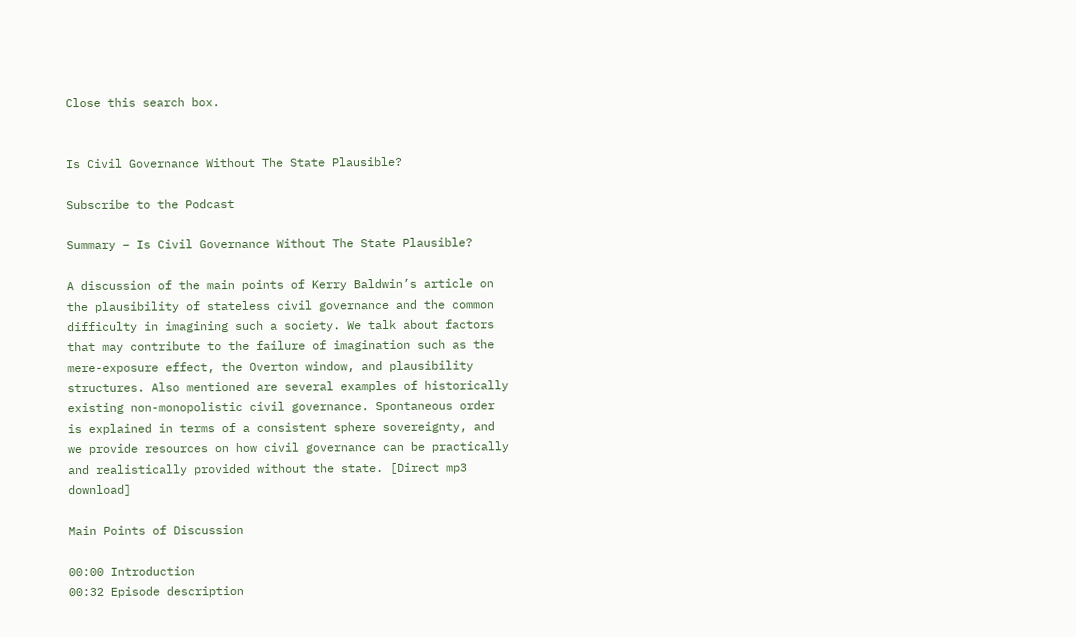Close this search box.


Is Civil Governance Without The State Plausible?

Subscribe to the Podcast

Summary – Is Civil Governance Without The State Plausible?

A discussion of the main points of Kerry Baldwin’s article on the plausibility of stateless civil governance and the common difficulty in imagining such a society. We talk about factors that may contribute to the failure of imagination such as the mere-exposure effect, the Overton window, and plausibility structures. Also mentioned are several examples of historically existing non-monopolistic civil governance. Spontaneous order is explained in terms of a consistent sphere sovereignty, and we provide resources on how civil governance can be practically and realistically provided without the state. [Direct mp3 download]

Main Points of Discussion

00:00 Introduction
00:32 Episode description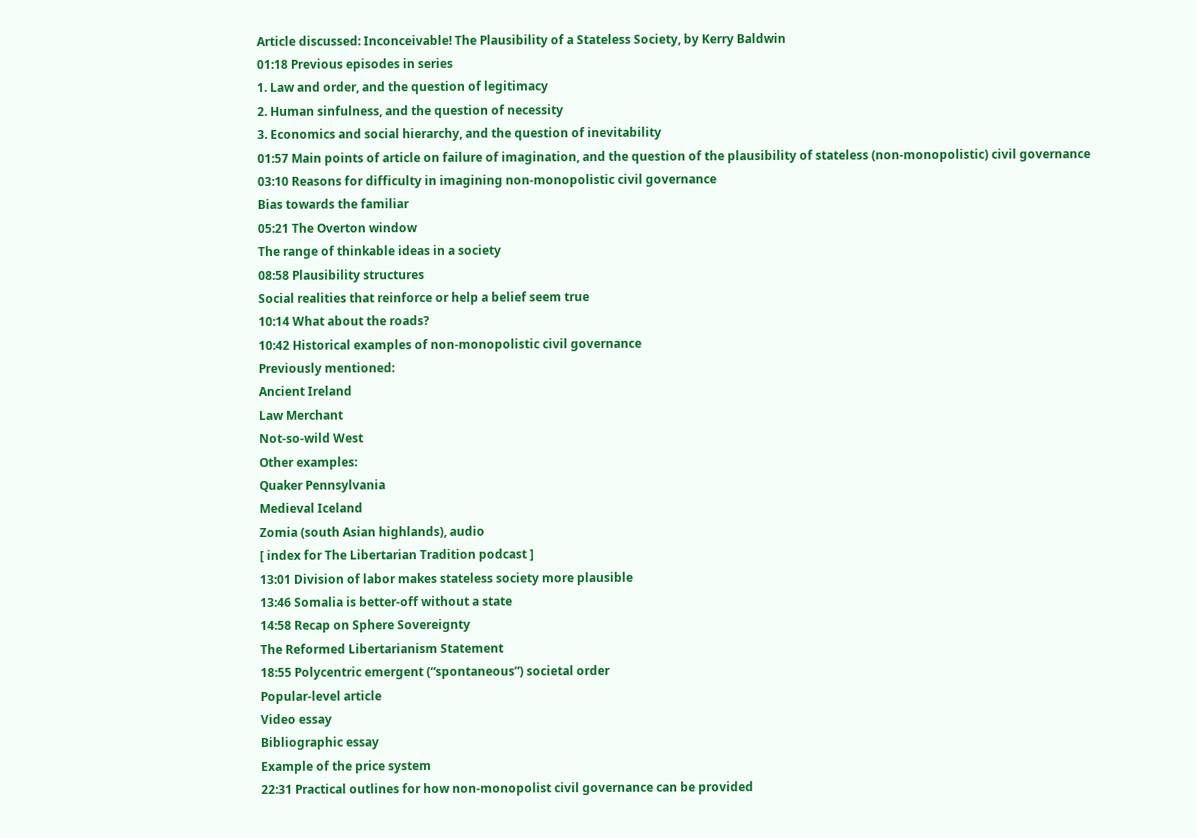Article discussed: Inconceivable! The Plausibility of a Stateless Society, by Kerry Baldwin
01:18 Previous episodes in series
1. Law and order, and the question of legitimacy
2. Human sinfulness, and the question of necessity
3. Economics and social hierarchy, and the question of inevitability
01:57 Main points of article on failure of imagination, and the question of the plausibility of stateless (non-monopolistic) civil governance
03:10 Reasons for difficulty in imagining non-monopolistic civil governance
Bias towards the familiar
05:21 The Overton window
The range of thinkable ideas in a society
08:58 Plausibility structures
Social realities that reinforce or help a belief seem true
10:14 What about the roads?
10:42 Historical examples of non-monopolistic civil governance
Previously mentioned:
Ancient Ireland
Law Merchant
Not-so-wild West
Other examples:
Quaker Pennsylvania
Medieval Iceland
Zomia (south Asian highlands), audio
[ index for The Libertarian Tradition podcast ]
13:01 Division of labor makes stateless society more plausible
13:46 Somalia is better-off without a state
14:58 Recap on Sphere Sovereignty
The Reformed Libertarianism Statement
18:55 Polycentric emergent (“spontaneous”) societal order
Popular-level article
Video essay
Bibliographic essay
Example of the price system
22:31 Practical outlines for how non-monopolist civil governance can be provided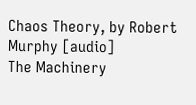Chaos Theory, by Robert Murphy [audio]
The Machinery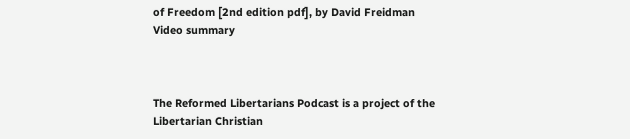of Freedom [2nd edition pdf], by David Freidman
Video summary



The Reformed Libertarians Podcast is a project of the Libertarian Christian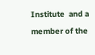Institute  and a member of the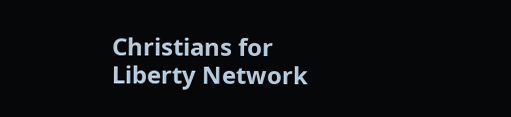Christians for Liberty Network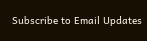Subscribe to Email Updates